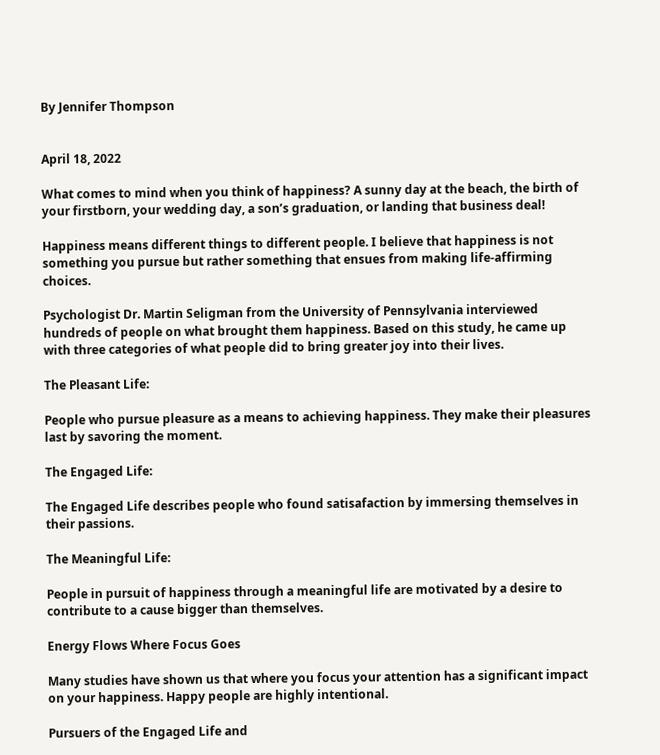By Jennifer Thompson


April 18, 2022

What comes to mind when you think of happiness? A sunny day at the beach, the birth of your firstborn, your wedding day, a son’s graduation, or landing that business deal!

Happiness means different things to different people. I believe that happiness is not something you pursue but rather something that ensues from making life-affirming choices.

Psychologist Dr. Martin Seligman from the University of Pennsylvania interviewed hundreds of people on what brought them happiness. Based on this study, he came up with three categories of what people did to bring greater joy into their lives.

The Pleasant Life:

People who pursue pleasure as a means to achieving happiness. They make their pleasures last by savoring the moment.

The Engaged Life:

The Engaged Life describes people who found satisafaction by immersing themselves in their passions.

The Meaningful Life:

People in pursuit of happiness through a meaningful life are motivated by a desire to contribute to a cause bigger than themselves.

Energy Flows Where Focus Goes

Many studies have shown us that where you focus your attention has a significant impact on your happiness. Happy people are highly intentional.

Pursuers of the Engaged Life and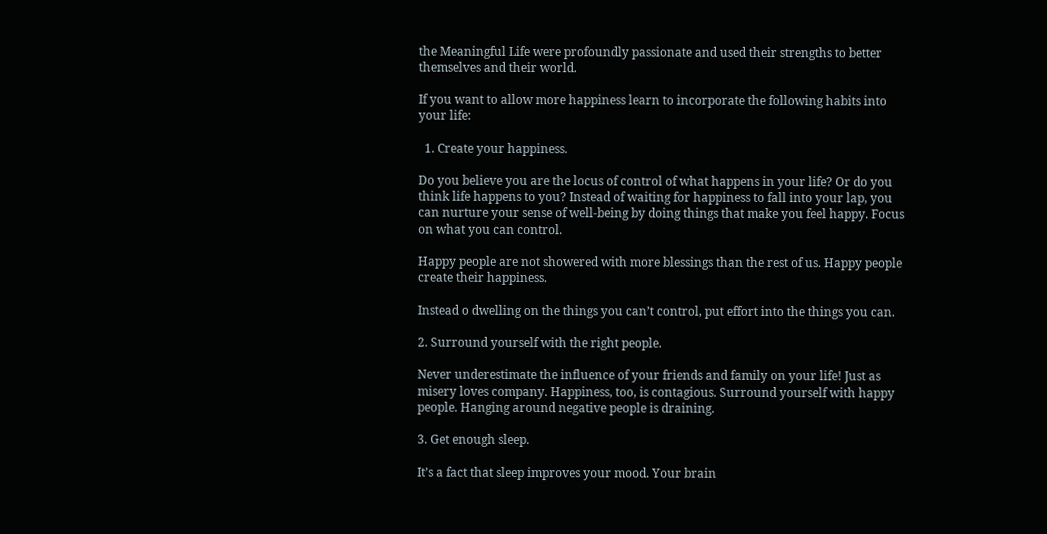the Meaningful Life were profoundly passionate and used their strengths to better themselves and their world.

If you want to allow more happiness learn to incorporate the following habits into your life:

  1. Create your happiness.

Do you believe you are the locus of control of what happens in your life? Or do you think life happens to you? Instead of waiting for happiness to fall into your lap, you can nurture your sense of well-being by doing things that make you feel happy. Focus on what you can control.

Happy people are not showered with more blessings than the rest of us. Happy people create their happiness.

Instead o dwelling on the things you can’t control, put effort into the things you can.

2. Surround yourself with the right people.

Never underestimate the influence of your friends and family on your life! Just as misery loves company. Happiness, too, is contagious. Surround yourself with happy people. Hanging around negative people is draining.

3. Get enough sleep.

It’s a fact that sleep improves your mood. Your brain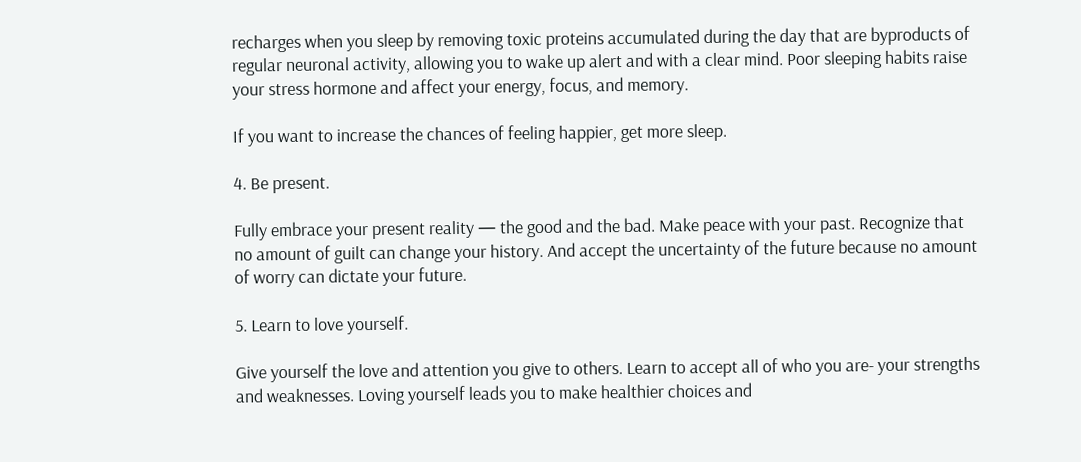recharges when you sleep by removing toxic proteins accumulated during the day that are byproducts of regular neuronal activity, allowing you to wake up alert and with a clear mind. Poor sleeping habits raise your stress hormone and affect your energy, focus, and memory.

If you want to increase the chances of feeling happier, get more sleep.

4. Be present.

Fully embrace your present reality — the good and the bad. Make peace with your past. Recognize that no amount of guilt can change your history. And accept the uncertainty of the future because no amount of worry can dictate your future.

5. Learn to love yourself.

Give yourself the love and attention you give to others. Learn to accept all of who you are- your strengths and weaknesses. Loving yourself leads you to make healthier choices and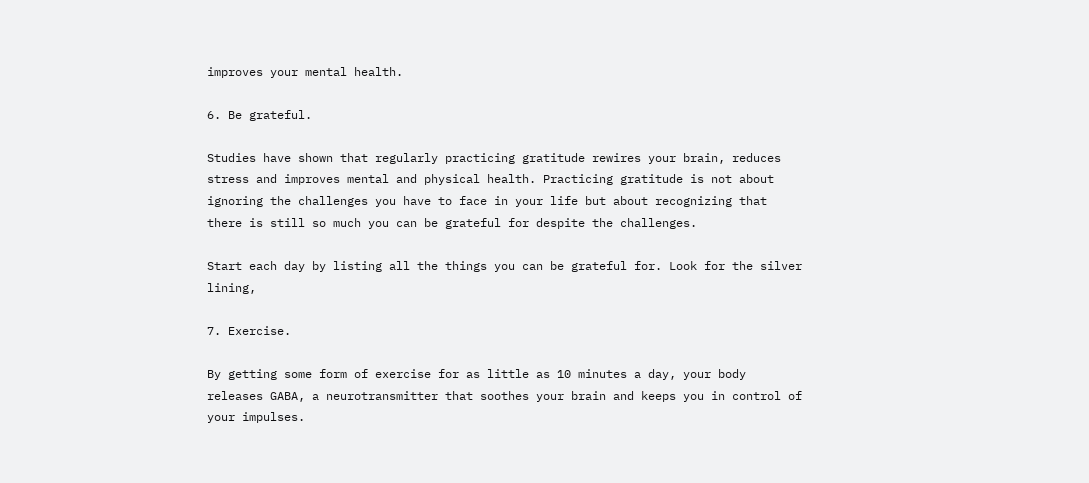improves your mental health.

6. Be grateful.

Studies have shown that regularly practicing gratitude rewires your brain, reduces stress and improves mental and physical health. Practicing gratitude is not about ignoring the challenges you have to face in your life but about recognizing that there is still so much you can be grateful for despite the challenges.

Start each day by listing all the things you can be grateful for. Look for the silver lining,

7. Exercise.

By getting some form of exercise for as little as 10 minutes a day, your body releases GABA, a neurotransmitter that soothes your brain and keeps you in control of your impulses.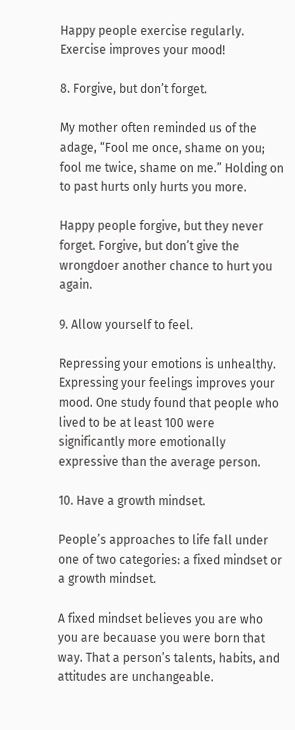Happy people exercise regularly. Exercise improves your mood!

8. Forgive, but don’t forget.

My mother often reminded us of the adage, “Fool me once, shame on you; fool me twice, shame on me.” Holding on to past hurts only hurts you more.

Happy people forgive, but they never forget. Forgive, but don’t give the wrongdoer another chance to hurt you again.

9. Allow yourself to feel.

Repressing your emotions is unhealthy. Expressing your feelings improves your mood. One study found that people who lived to be at least 100 were significantly more emotionally expressive than the average person.

10. Have a growth mindset.

People’s approaches to life fall under one of two categories: a fixed mindset or a growth mindset.

A fixed mindset believes you are who you are becauase you were born that way. That a person’s talents, habits, and attitudes are unchangeable.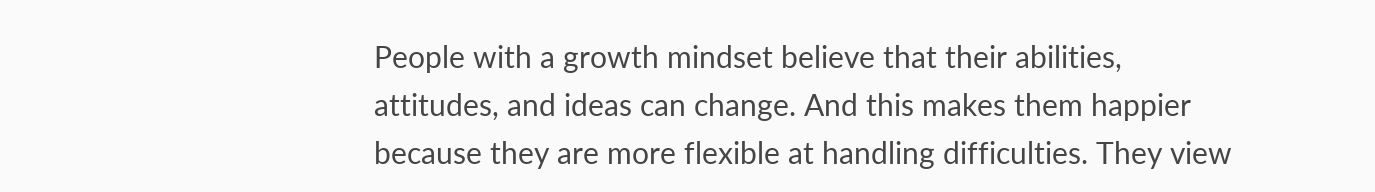People with a growth mindset believe that their abilities, attitudes, and ideas can change. And this makes them happier because they are more flexible at handling difficulties. They view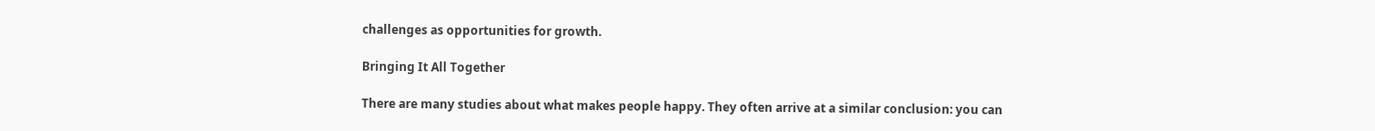challenges as opportunities for growth.

Bringing It All Together

There are many studies about what makes people happy. They often arrive at a similar conclusion: you can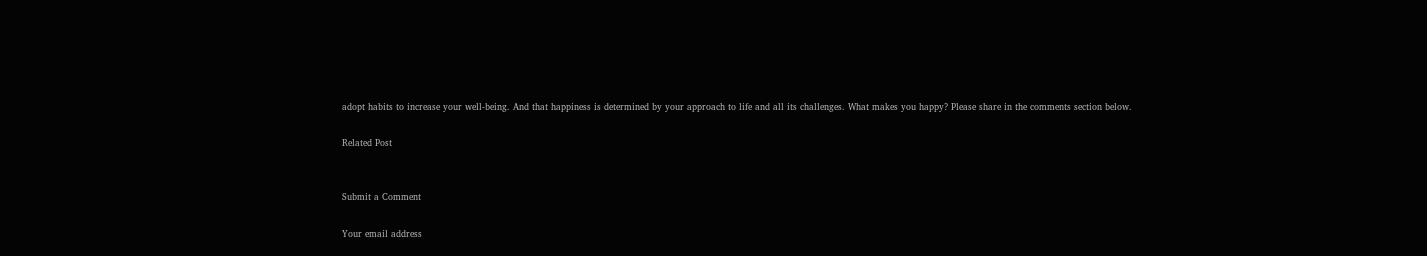adopt habits to increase your well-being. And that happiness is determined by your approach to life and all its challenges. What makes you happy? Please share in the comments section below.

Related Post


Submit a Comment

Your email address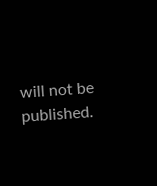will not be published.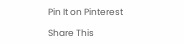Pin It on Pinterest

Share This